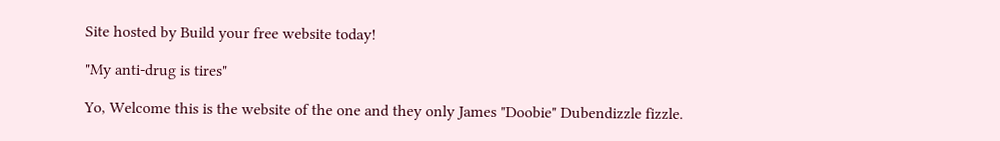Site hosted by Build your free website today!

"My anti-drug is tires"

Yo, Welcome this is the website of the one and they only James "Doobie" Dubendizzle fizzle.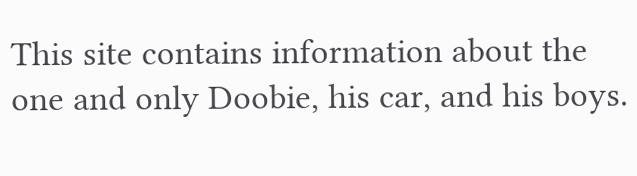This site contains information about the one and only Doobie, his car, and his boys.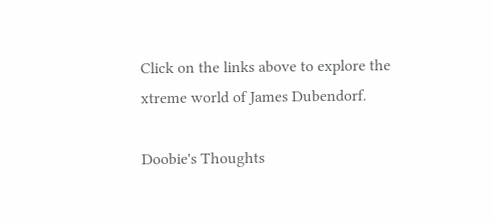Click on the links above to explore the xtreme world of James Dubendorf.

Doobie's Thoughts